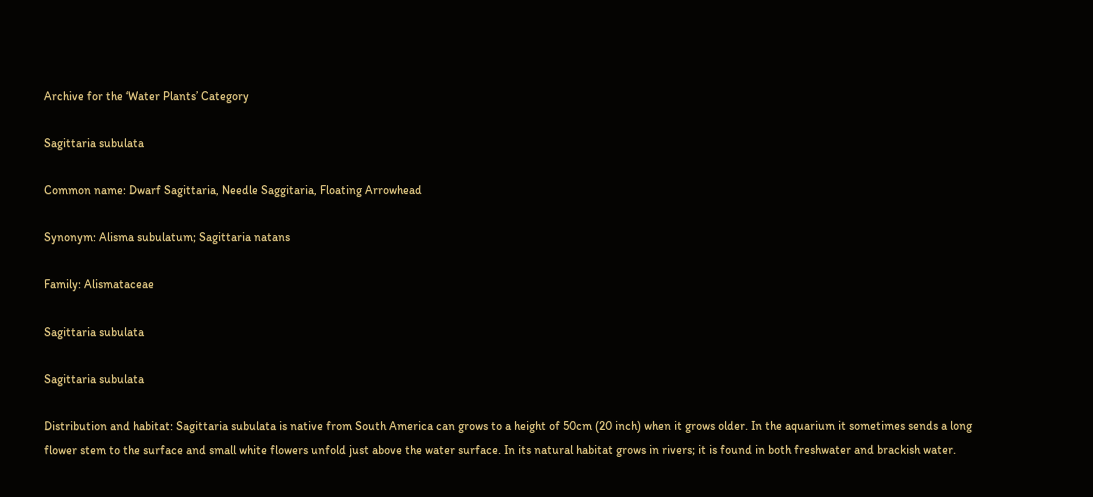Archive for the ‘Water Plants’ Category

Sagittaria subulata

Common name: Dwarf Sagittaria, Needle Saggitaria, Floating Arrowhead

Synonym: Alisma subulatum; Sagittaria natans

Family: Alismataceae

Sagittaria subulata

Sagittaria subulata

Distribution and habitat: Sagittaria subulata is native from South America can grows to a height of 50cm (20 inch) when it grows older. In the aquarium it sometimes sends a long flower stem to the surface and small white flowers unfold just above the water surface. In its natural habitat grows in rivers; it is found in both freshwater and brackish water.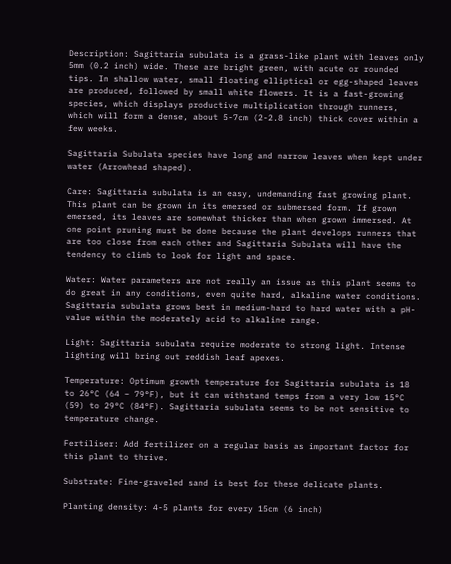Description: Sagittaria subulata is a grass-like plant with leaves only 5mm (0.2 inch) wide. These are bright green, with acute or rounded tips. In shallow water, small floating elliptical or egg-shaped leaves are produced, followed by small white flowers. It is a fast-growing species, which displays productive multiplication through runners, which will form a dense, about 5-7cm (2-2.8 inch) thick cover within a few weeks.

Sagittaria Subulata species have long and narrow leaves when kept under water (Arrowhead shaped).

Care: Sagittaria subulata is an easy, undemanding fast growing plant. This plant can be grown in its emersed or submersed form. If grown emersed, its leaves are somewhat thicker than when grown immersed. At one point pruning must be done because the plant develops runners that are too close from each other and Sagittaria Subulata will have the tendency to climb to look for light and space.

Water: Water parameters are not really an issue as this plant seems to do great in any conditions, even quite hard, alkaline water conditions. Sagittaria subulata grows best in medium-hard to hard water with a pH-value within the moderately acid to alkaline range.

Light: Sagittaria subulata require moderate to strong light. Intense lighting will bring out reddish leaf apexes.

Temperature: Optimum growth temperature for Sagittaria subulata is 18 to 26°C (64 – 79°F), but it can withstand temps from a very low 15°C (59) to 29°C (84°F). Sagittaria subulata seems to be not sensitive to temperature change.

Fertiliser: Add fertilizer on a regular basis as important factor for this plant to thrive.

Substrate: Fine-graveled sand is best for these delicate plants.

Planting density: 4-5 plants for every 15cm (6 inch)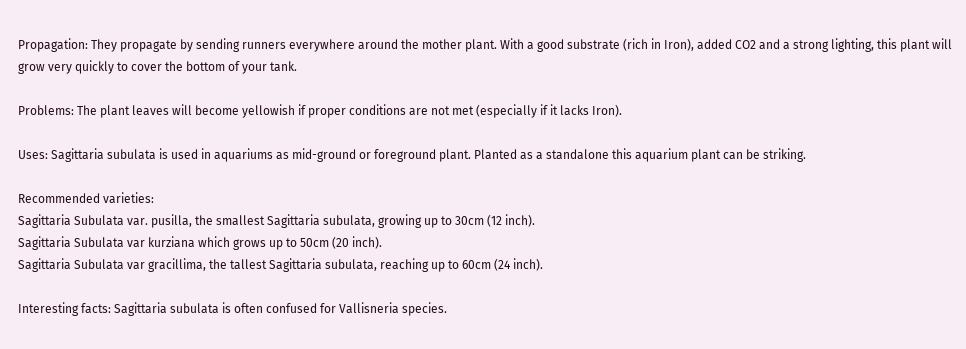Propagation: They propagate by sending runners everywhere around the mother plant. With a good substrate (rich in Iron), added CO2 and a strong lighting, this plant will grow very quickly to cover the bottom of your tank.

Problems: The plant leaves will become yellowish if proper conditions are not met (especially if it lacks Iron).

Uses: Sagittaria subulata is used in aquariums as mid-ground or foreground plant. Planted as a standalone this aquarium plant can be striking.

Recommended varieties:
Sagittaria Subulata var. pusilla, the smallest Sagittaria subulata, growing up to 30cm (12 inch).
Sagittaria Subulata var kurziana which grows up to 50cm (20 inch).
Sagittaria Subulata var gracillima, the tallest Sagittaria subulata, reaching up to 60cm (24 inch).

Interesting facts: Sagittaria subulata is often confused for Vallisneria species.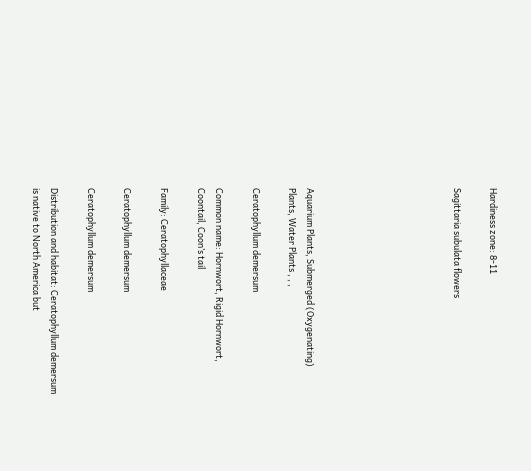Hardiness zone: 8-11

Sagittaria subulata flowers







Aquarium Plants, Submerged (Oxygenating) Plants, Water Plants , , ,

Ceratophyllum demersum

Common name: Hornwort, Rigid Hornwort, Coontail, Coon’s tail

Family: Ceratophyllaceae

Ceratophyllum demersum

Ceratophyllum demersum

Distribution and habitat: Ceratophyllum demersum is native to North America but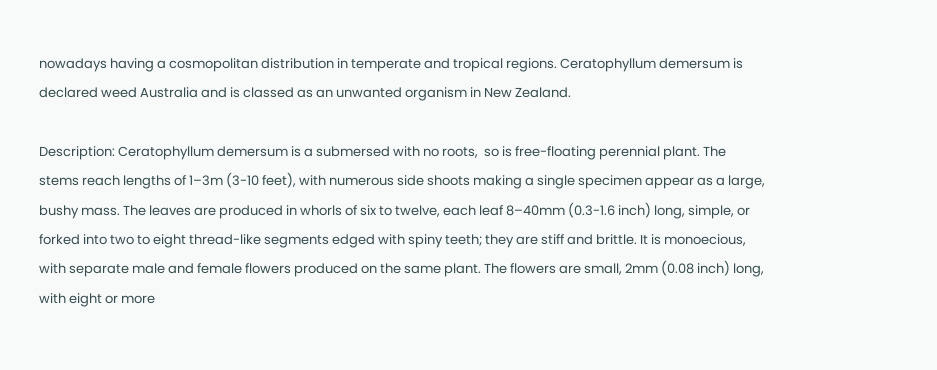nowadays having a cosmopolitan distribution in temperate and tropical regions. Ceratophyllum demersum is declared weed Australia and is classed as an unwanted organism in New Zealand.

Description: Ceratophyllum demersum is a submersed with no roots,  so is free-floating perennial plant. The stems reach lengths of 1–3m (3-10 feet), with numerous side shoots making a single specimen appear as a large, bushy mass. The leaves are produced in whorls of six to twelve, each leaf 8–40mm (0.3-1.6 inch) long, simple, or forked into two to eight thread-like segments edged with spiny teeth; they are stiff and brittle. It is monoecious, with separate male and female flowers produced on the same plant. The flowers are small, 2mm (0.08 inch) long, with eight or more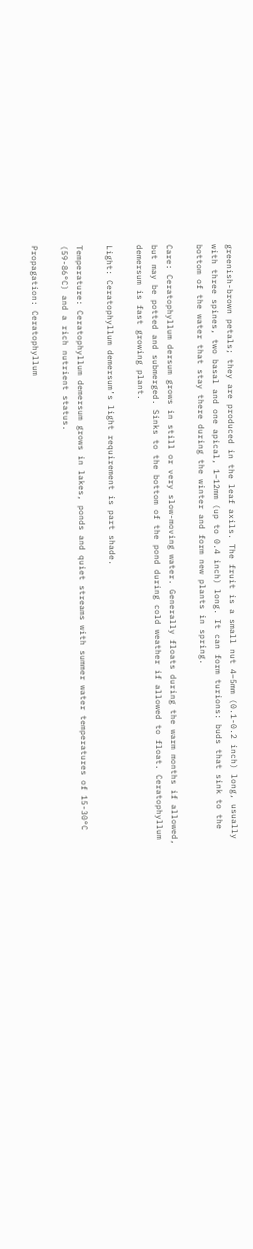greenish-brown petals; they are produced in the leaf axils. The fruit is a small nut 4–5mm (0.1-0.2 inch) long, usually with three spines, two basal and one apical, 1–12mm (up to 0.4 inch) long. It can form turions: buds that sink to the bottom of the water that stay there during the winter and form new plants in spring.

Care: Ceratophyllum dersum grows in still or very slow-moving water. Generally floats during the warm months if allowed, but may be potted and submerged. Sinks to the bottom of the pond during cold weather if allowed to float. Ceratophyllum demersum is fast growing plant.

Light: Ceratophyllum demersum’s light requirement is part shade.

Temperature: Ceratophyllum demersum grows in lakes, ponds and quiet streams with summer water temperatures of 15-30°C (59-86°C) and a rich nutrient status.

Propagation: Ceratophyllum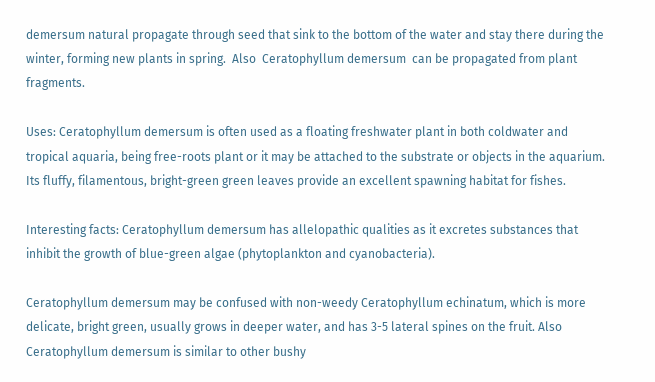demersum natural propagate through seed that sink to the bottom of the water and stay there during the winter, forming new plants in spring.  Also  Ceratophyllum demersum  can be propagated from plant fragments.

Uses: Ceratophyllum demersum is often used as a floating freshwater plant in both coldwater and tropical aquaria, being free-roots plant or it may be attached to the substrate or objects in the aquarium. Its fluffy, filamentous, bright-green green leaves provide an excellent spawning habitat for fishes.

Interesting facts: Ceratophyllum demersum has allelopathic qualities as it excretes substances that inhibit the growth of blue-green algae (phytoplankton and cyanobacteria).

Ceratophyllum demersum may be confused with non-weedy Ceratophyllum echinatum, which is more delicate, bright green, usually grows in deeper water, and has 3-5 lateral spines on the fruit. Also Ceratophyllum demersum is similar to other bushy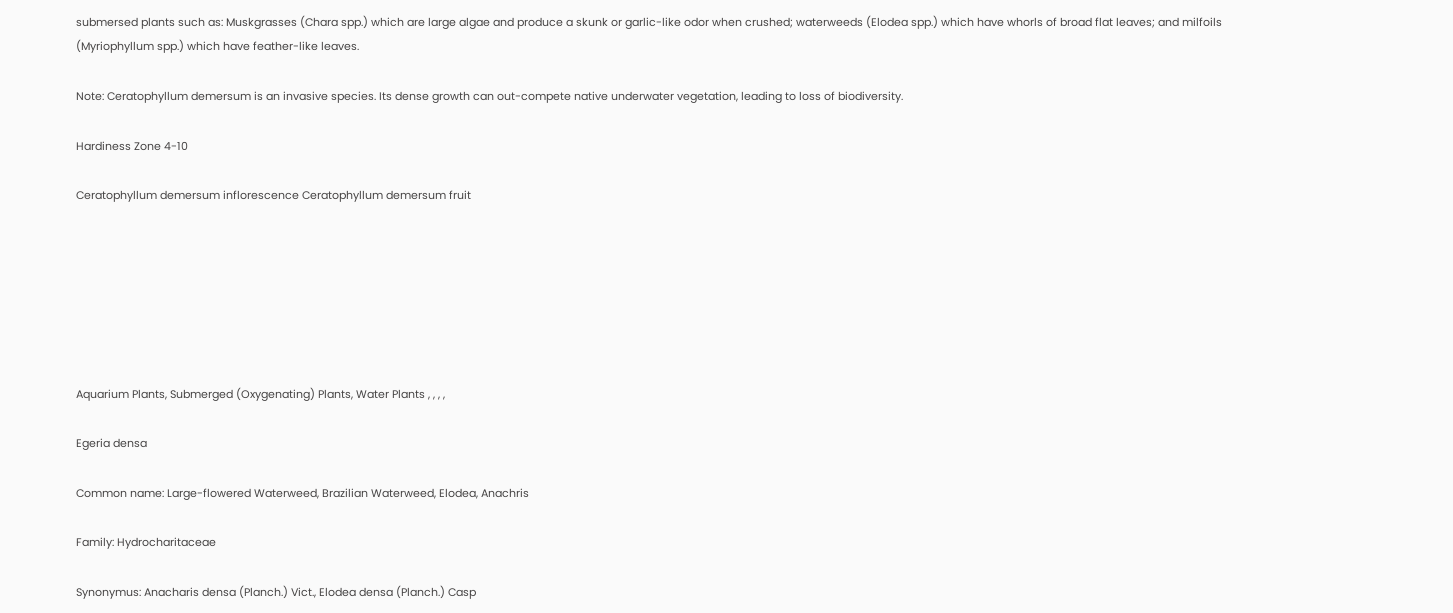submersed plants such as: Muskgrasses (Chara spp.) which are large algae and produce a skunk or garlic-like odor when crushed; waterweeds (Elodea spp.) which have whorls of broad flat leaves; and milfoils (Myriophyllum spp.) which have feather-like leaves.

Note: Ceratophyllum demersum is an invasive species. Its dense growth can out-compete native underwater vegetation, leading to loss of biodiversity.

Hardiness Zone 4-10

Ceratophyllum demersum inflorescence Ceratophyllum demersum fruit







Aquarium Plants, Submerged (Oxygenating) Plants, Water Plants , , , ,

Egeria densa

Common name: Large-flowered Waterweed, Brazilian Waterweed, Elodea, Anachris

Family: Hydrocharitaceae

Synonymus: Anacharis densa (Planch.) Vict., Elodea densa (Planch.) Casp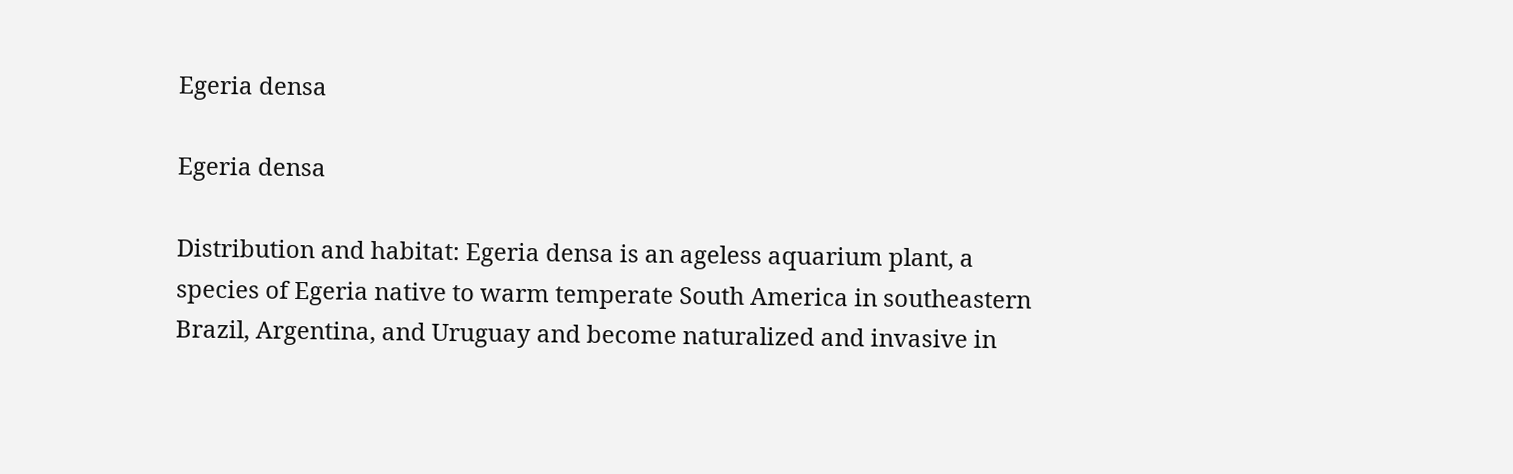Egeria densa

Egeria densa

Distribution and habitat: Egeria densa is an ageless aquarium plant, a species of Egeria native to warm temperate South America in southeastern Brazil, Argentina, and Uruguay and become naturalized and invasive in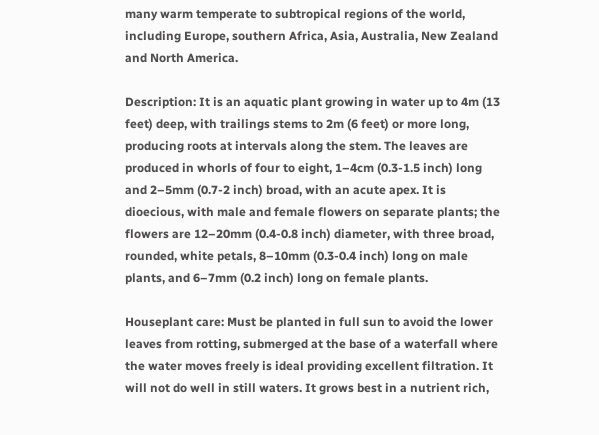many warm temperate to subtropical regions of the world, including Europe, southern Africa, Asia, Australia, New Zealand and North America.

Description: It is an aquatic plant growing in water up to 4m (13 feet) deep, with trailings stems to 2m (6 feet) or more long, producing roots at intervals along the stem. The leaves are produced in whorls of four to eight, 1–4cm (0.3-1.5 inch) long and 2–5mm (0.7-2 inch) broad, with an acute apex. It is dioecious, with male and female flowers on separate plants; the flowers are 12–20mm (0.4-0.8 inch) diameter, with three broad, rounded, white petals, 8–10mm (0.3-0.4 inch) long on male plants, and 6–7mm (0.2 inch) long on female plants.

Houseplant care: Must be planted in full sun to avoid the lower leaves from rotting, submerged at the base of a waterfall where the water moves freely is ideal providing excellent filtration. It will not do well in still waters. It grows best in a nutrient rich,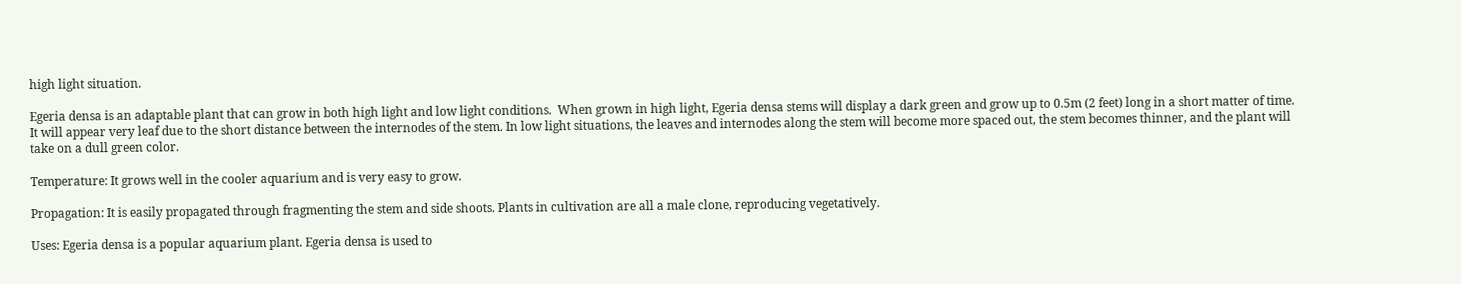high light situation.

Egeria densa is an adaptable plant that can grow in both high light and low light conditions.  When grown in high light, Egeria densa stems will display a dark green and grow up to 0.5m (2 feet) long in a short matter of time.  It will appear very leaf due to the short distance between the internodes of the stem. In low light situations, the leaves and internodes along the stem will become more spaced out, the stem becomes thinner, and the plant will take on a dull green color.

Temperature: It grows well in the cooler aquarium and is very easy to grow.

Propagation: It is easily propagated through fragmenting the stem and side shoots. Plants in cultivation are all a male clone, reproducing vegetatively.

Uses: Egeria densa is a popular aquarium plant. Egeria densa is used to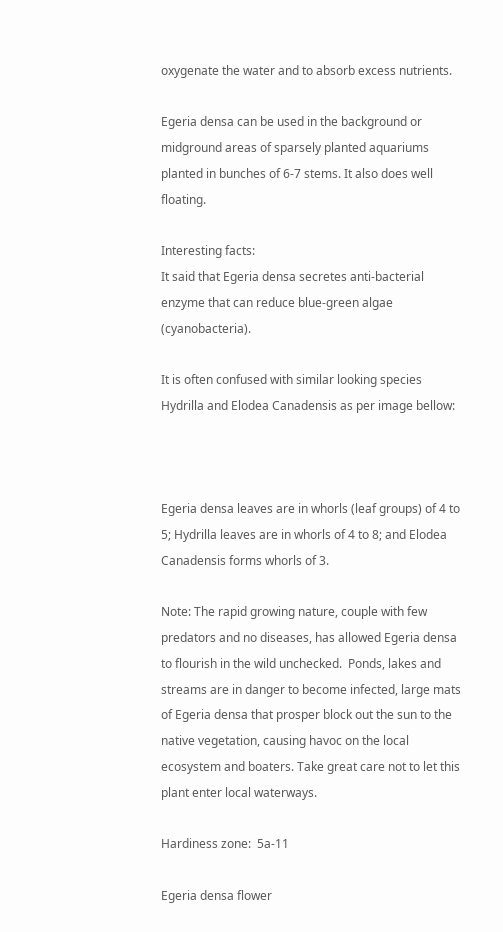oxygenate the water and to absorb excess nutrients.

Egeria densa can be used in the background or midground areas of sparsely planted aquariums planted in bunches of 6-7 stems. It also does well floating.

Interesting facts:
It said that Egeria densa secretes anti-bacterial enzyme that can reduce blue-green algae (cyanobacteria).

It is often confused with similar looking species Hydrilla and Elodea Canadensis as per image bellow:



Egeria densa leaves are in whorls (leaf groups) of 4 to 5; Hydrilla leaves are in whorls of 4 to 8; and Elodea Canadensis forms whorls of 3.

Note: The rapid growing nature, couple with few predators and no diseases, has allowed Egeria densa to flourish in the wild unchecked.  Ponds, lakes and streams are in danger to become infected, large mats of Egeria densa that prosper block out the sun to the native vegetation, causing havoc on the local ecosystem and boaters. Take great care not to let this plant enter local waterways.

Hardiness zone:  5a-11

Egeria densa flower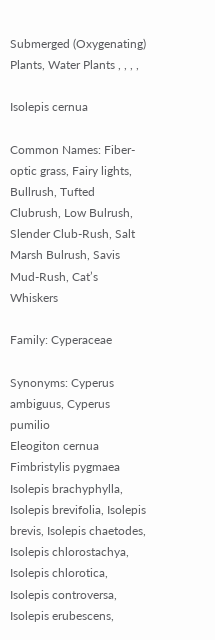Submerged (Oxygenating) Plants, Water Plants , , , ,

Isolepis cernua

Common Names: Fiber-optic grass, Fairy lights, Bullrush, Tufted Clubrush, Low Bulrush, Slender Club-Rush, Salt Marsh Bulrush, Savis Mud-Rush, Cat’s Whiskers

Family: Cyperaceae

Synonyms: Cyperus ambiguus, Cyperus pumilio
Eleogiton cernua
Fimbristylis pygmaea
Isolepis brachyphylla, Isolepis brevifolia, Isolepis brevis, Isolepis chaetodes, Isolepis chlorostachya, Isolepis chlorotica, Isolepis controversa, Isolepis erubescens,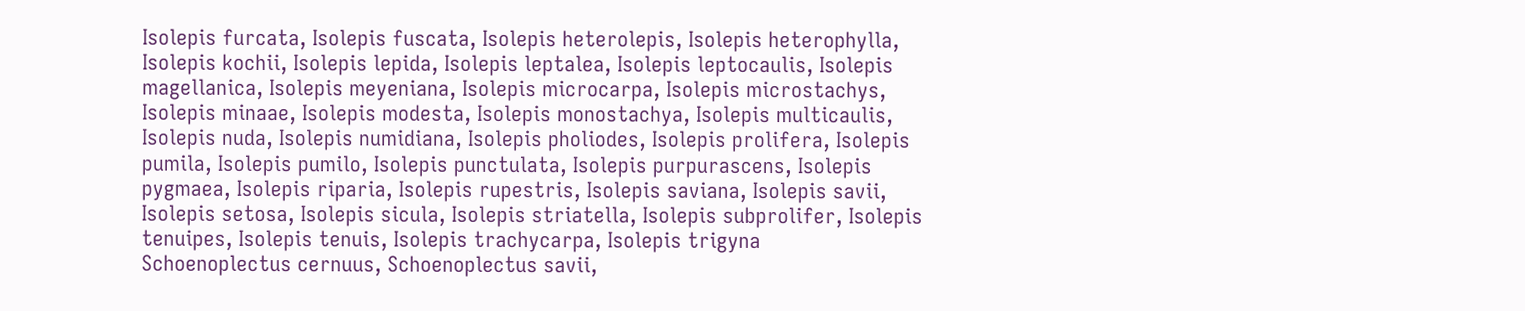Isolepis furcata, Isolepis fuscata, Isolepis heterolepis, Isolepis heterophylla, Isolepis kochii, Isolepis lepida, Isolepis leptalea, Isolepis leptocaulis, Isolepis magellanica, Isolepis meyeniana, Isolepis microcarpa, Isolepis microstachys, Isolepis minaae, Isolepis modesta, Isolepis monostachya, Isolepis multicaulis, Isolepis nuda, Isolepis numidiana, Isolepis pholiodes, Isolepis prolifera, Isolepis pumila, Isolepis pumilo, Isolepis punctulata, Isolepis purpurascens, Isolepis pygmaea, Isolepis riparia, Isolepis rupestris, Isolepis saviana, Isolepis savii, Isolepis setosa, Isolepis sicula, Isolepis striatella, Isolepis subprolifer, Isolepis tenuipes, Isolepis tenuis, Isolepis trachycarpa, Isolepis trigyna
Schoenoplectus cernuus, Schoenoplectus savii,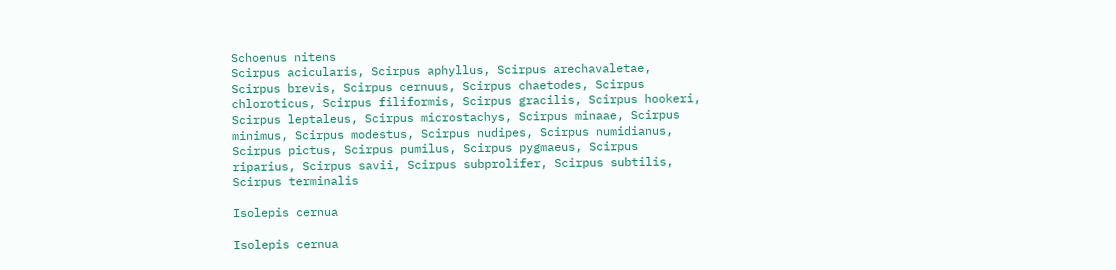Schoenus nitens
Scirpus acicularis, Scirpus aphyllus, Scirpus arechavaletae, Scirpus brevis, Scirpus cernuus, Scirpus chaetodes, Scirpus chloroticus, Scirpus filiformis, Scirpus gracilis, Scirpus hookeri, Scirpus leptaleus, Scirpus microstachys, Scirpus minaae, Scirpus minimus, Scirpus modestus, Scirpus nudipes, Scirpus numidianus, Scirpus pictus, Scirpus pumilus, Scirpus pygmaeus, Scirpus riparius, Scirpus savii, Scirpus subprolifer, Scirpus subtilis, Scirpus terminalis

Isolepis cernua

Isolepis cernua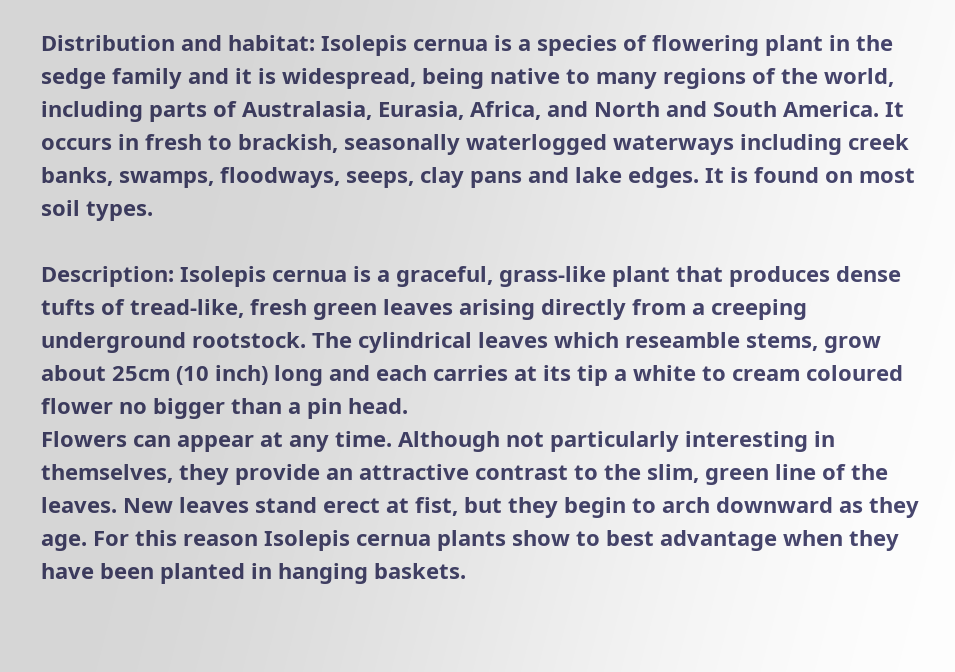Distribution and habitat: Isolepis cernua is a species of flowering plant in the sedge family and it is widespread, being native to many regions of the world, including parts of Australasia, Eurasia, Africa, and North and South America. It occurs in fresh to brackish, seasonally waterlogged waterways including creek banks, swamps, floodways, seeps, clay pans and lake edges. It is found on most soil types.

Description: Isolepis cernua is a graceful, grass-like plant that produces dense tufts of tread-like, fresh green leaves arising directly from a creeping underground rootstock. The cylindrical leaves which reseamble stems, grow about 25cm (10 inch) long and each carries at its tip a white to cream coloured flower no bigger than a pin head.
Flowers can appear at any time. Although not particularly interesting in themselves, they provide an attractive contrast to the slim, green line of the leaves. New leaves stand erect at fist, but they begin to arch downward as they age. For this reason Isolepis cernua plants show to best advantage when they have been planted in hanging baskets.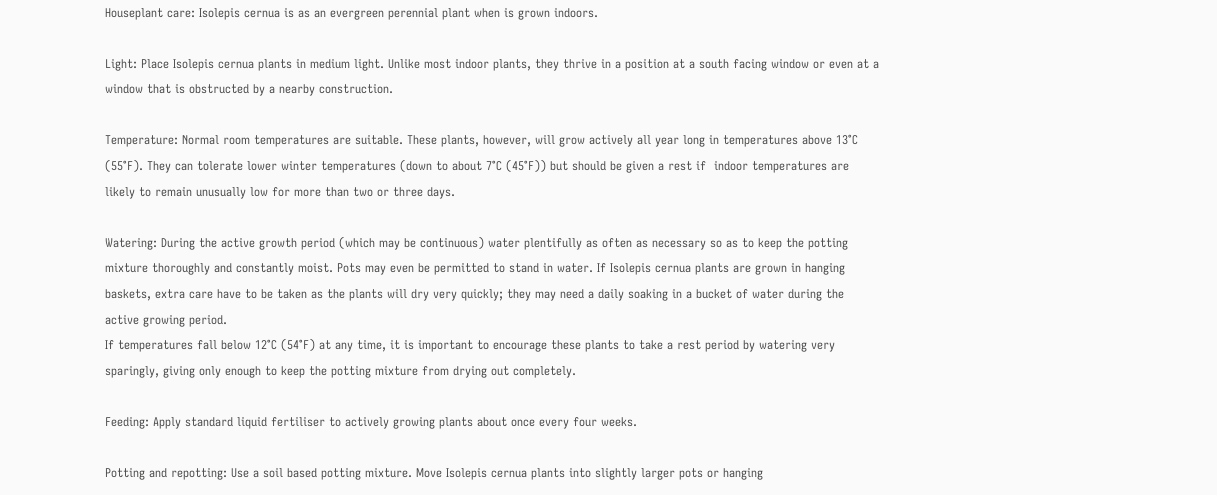Houseplant care: Isolepis cernua is as an evergreen perennial plant when is grown indoors.

Light: Place Isolepis cernua plants in medium light. Unlike most indoor plants, they thrive in a position at a south facing window or even at a window that is obstructed by a nearby construction.

Temperature: Normal room temperatures are suitable. These plants, however, will grow actively all year long in temperatures above 13°C (55°F). They can tolerate lower winter temperatures (down to about 7°C (45°F)) but should be given a rest if  indoor temperatures are likely to remain unusually low for more than two or three days.

Watering: During the active growth period (which may be continuous) water plentifully as often as necessary so as to keep the potting mixture thoroughly and constantly moist. Pots may even be permitted to stand in water. If Isolepis cernua plants are grown in hanging baskets, extra care have to be taken as the plants will dry very quickly; they may need a daily soaking in a bucket of water during the active growing period.
If temperatures fall below 12°C (54°F) at any time, it is important to encourage these plants to take a rest period by watering very sparingly, giving only enough to keep the potting mixture from drying out completely.

Feeding: Apply standard liquid fertiliser to actively growing plants about once every four weeks.

Potting and repotting: Use a soil based potting mixture. Move Isolepis cernua plants into slightly larger pots or hanging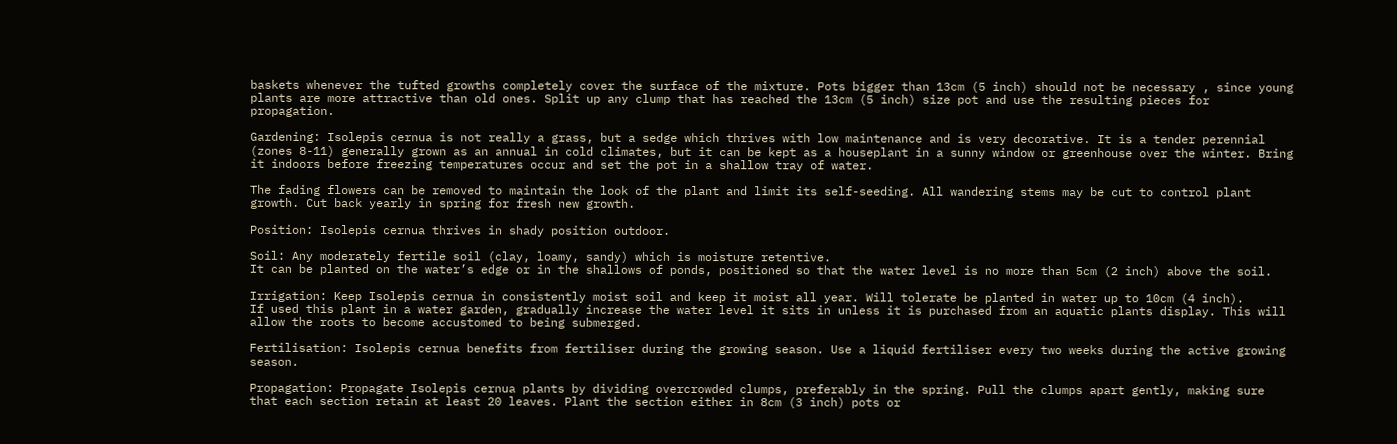baskets whenever the tufted growths completely cover the surface of the mixture. Pots bigger than 13cm (5 inch) should not be necessary , since young plants are more attractive than old ones. Split up any clump that has reached the 13cm (5 inch) size pot and use the resulting pieces for propagation.

Gardening: Isolepis cernua is not really a grass, but a sedge which thrives with low maintenance and is very decorative. It is a tender perennial (zones 8-11) generally grown as an annual in cold climates, but it can be kept as a houseplant in a sunny window or greenhouse over the winter. Bring it indoors before freezing temperatures occur and set the pot in a shallow tray of water.

The fading flowers can be removed to maintain the look of the plant and limit its self-seeding. All wandering stems may be cut to control plant growth. Cut back yearly in spring for fresh new growth.

Position: Isolepis cernua thrives in shady position outdoor.

Soil: Any moderately fertile soil (clay, loamy, sandy) which is moisture retentive.
It can be planted on the water’s edge or in the shallows of ponds, positioned so that the water level is no more than 5cm (2 inch) above the soil.

Irrigation: Keep Isolepis cernua in consistently moist soil and keep it moist all year. Will tolerate be planted in water up to 10cm (4 inch).
If used this plant in a water garden, gradually increase the water level it sits in unless it is purchased from an aquatic plants display. This will allow the roots to become accustomed to being submerged.

Fertilisation: Isolepis cernua benefits from fertiliser during the growing season. Use a liquid fertiliser every two weeks during the active growing season.

Propagation: Propagate Isolepis cernua plants by dividing overcrowded clumps, preferably in the spring. Pull the clumps apart gently, making sure that each section retain at least 20 leaves. Plant the section either in 8cm (3 inch) pots or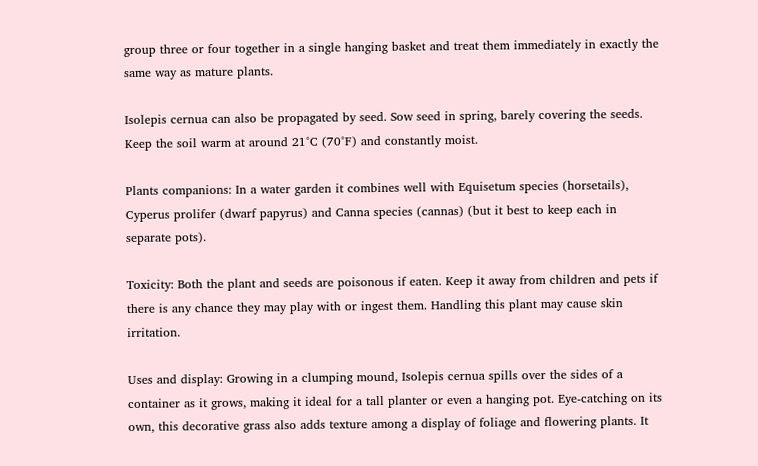group three or four together in a single hanging basket and treat them immediately in exactly the same way as mature plants.

Isolepis cernua can also be propagated by seed. Sow seed in spring, barely covering the seeds. Keep the soil warm at around 21°C (70°F) and constantly moist.

Plants companions: In a water garden it combines well with Equisetum species (horsetails), Cyperus prolifer (dwarf papyrus) and Canna species (cannas) (but it best to keep each in separate pots).

Toxicity: Both the plant and seeds are poisonous if eaten. Keep it away from children and pets if there is any chance they may play with or ingest them. Handling this plant may cause skin irritation.

Uses and display: Growing in a clumping mound, Isolepis cernua spills over the sides of a container as it grows, making it ideal for a tall planter or even a hanging pot. Eye-catching on its own, this decorative grass also adds texture among a display of foliage and flowering plants. It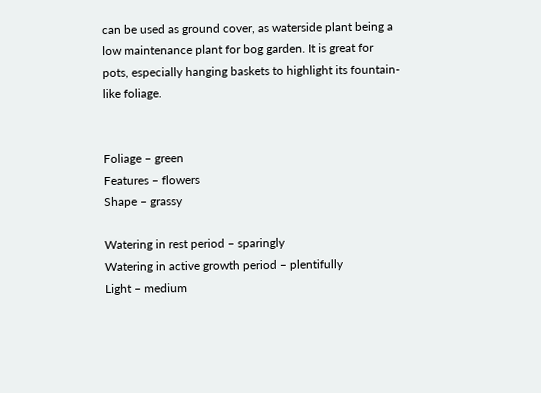can be used as ground cover, as waterside plant being a low maintenance plant for bog garden. It is great for pots, especially hanging baskets to highlight its fountain-like foliage.


Foliage – green
Features – flowers
Shape – grassy

Watering in rest period – sparingly
Watering in active growth period – plentifully
Light – medium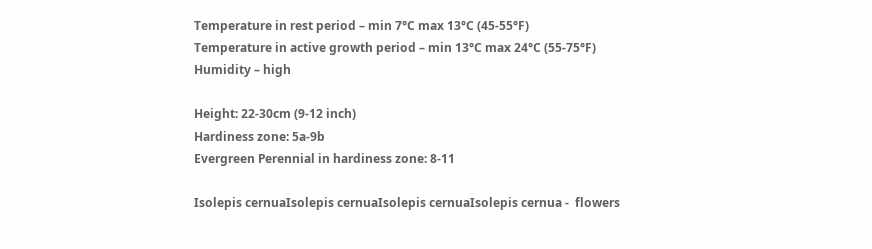Temperature in rest period – min 7°C max 13°C (45-55°F)
Temperature in active growth period – min 13°C max 24°C (55-75°F)
Humidity – high

Height: 22-30cm (9-12 inch)
Hardiness zone: 5a-9b
Evergreen Perennial in hardiness zone: 8-11

Isolepis cernuaIsolepis cernuaIsolepis cernuaIsolepis cernua -  flowers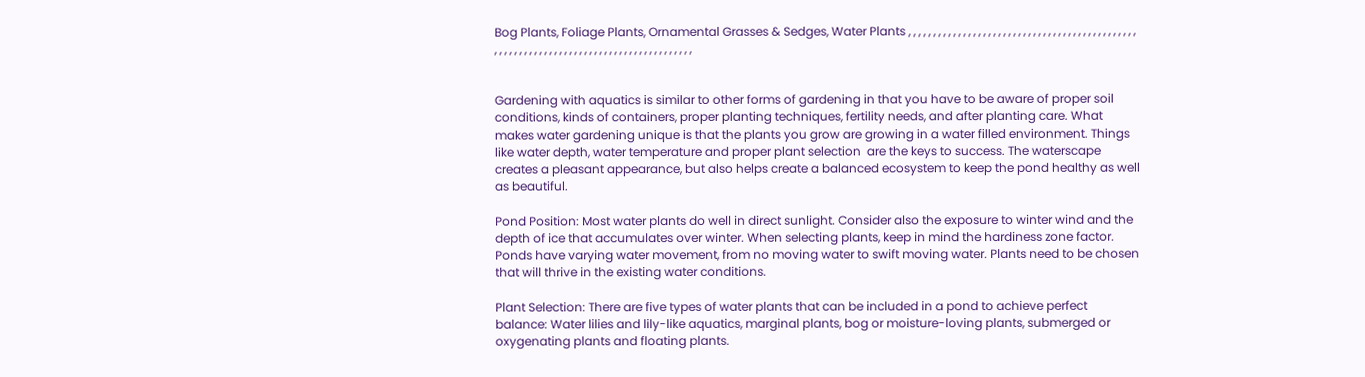Bog Plants, Foliage Plants, Ornamental Grasses & Sedges, Water Plants , , , , , , , , , , , , , , , , , , , , , , , , , , , , , , , , , , , , , , , , , , , , , , , , , , , , , , , , , , , , , , , , , , , , , , , , , , , , , , , , , , , , , ,


Gardening with aquatics is similar to other forms of gardening in that you have to be aware of proper soil conditions, kinds of containers, proper planting techniques, fertility needs, and after planting care. What makes water gardening unique is that the plants you grow are growing in a water filled environment. Things like water depth, water temperature and proper plant selection  are the keys to success. The waterscape creates a pleasant appearance, but also helps create a balanced ecosystem to keep the pond healthy as well as beautiful.

Pond Position: Most water plants do well in direct sunlight. Consider also the exposure to winter wind and the depth of ice that accumulates over winter. When selecting plants, keep in mind the hardiness zone factor. Ponds have varying water movement, from no moving water to swift moving water. Plants need to be chosen that will thrive in the existing water conditions.

Plant Selection: There are five types of water plants that can be included in a pond to achieve perfect balance: Water lilies and lily-like aquatics, marginal plants, bog or moisture-loving plants, submerged or oxygenating plants and floating plants.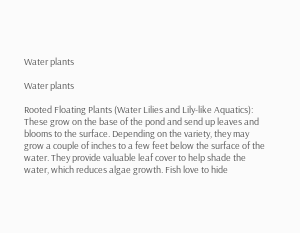Water plants

Water plants

Rooted Floating Plants (Water Lilies and Lily-like Aquatics): These grow on the base of the pond and send up leaves and blooms to the surface. Depending on the variety, they may grow a couple of inches to a few feet below the surface of the water. They provide valuable leaf cover to help shade the water, which reduces algae growth. Fish love to hide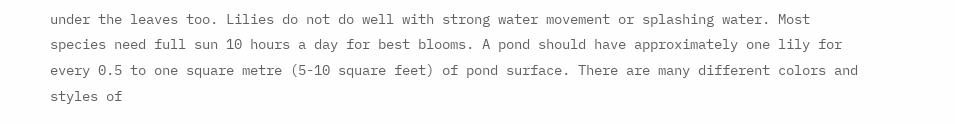under the leaves too. Lilies do not do well with strong water movement or splashing water. Most species need full sun 10 hours a day for best blooms. A pond should have approximately one lily for every 0.5 to one square metre (5-10 square feet) of pond surface. There are many different colors and styles of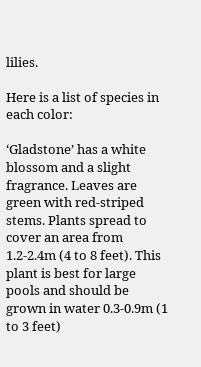lilies.

Here is a list of species in each color:

‘Gladstone’ has a white blossom and a slight fragrance. Leaves are green with red-striped stems. Plants spread to cover an area from 1.2-2.4m (4 to 8 feet). This plant is best for large pools and should be grown in water 0.3-0.9m (1 to 3 feet)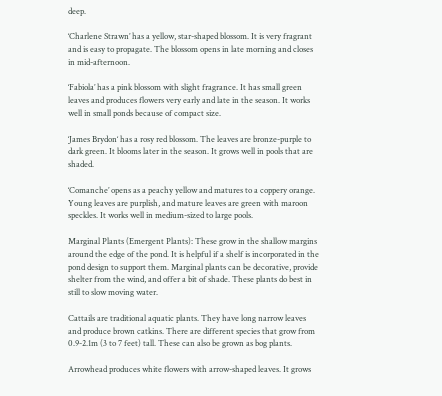deep.

‘Charlene Strawn’ has a yellow, star-shaped blossom. It is very fragrant and is easy to propagate. The blossom opens in late morning and closes in mid-afternoon.

‘Fabiola’ has a pink blossom with slight fragrance. It has small green leaves and produces flowers very early and late in the season. It works well in small ponds because of compact size.

‘James Brydon‘ has a rosy red blossom. The leaves are bronze-purple to dark green. It blooms later in the season. It grows well in pools that are shaded.

‘Comanche’ opens as a peachy yellow and matures to a coppery orange. Young leaves are purplish, and mature leaves are green with maroon speckles. It works well in medium-sized to large pools.

Marginal Plants (Emergent Plants): These grow in the shallow margins around the edge of the pond. It is helpful if a shelf is incorporated in the pond design to support them. Marginal plants can be decorative, provide shelter from the wind, and offer a bit of shade. These plants do best in still to slow moving water.

Cattails are traditional aquatic plants. They have long narrow leaves and produce brown catkins. There are different species that grow from 0.9-2.1m (3 to 7 feet) tall. These can also be grown as bog plants.

Arrowhead produces white flowers with arrow-shaped leaves. It grows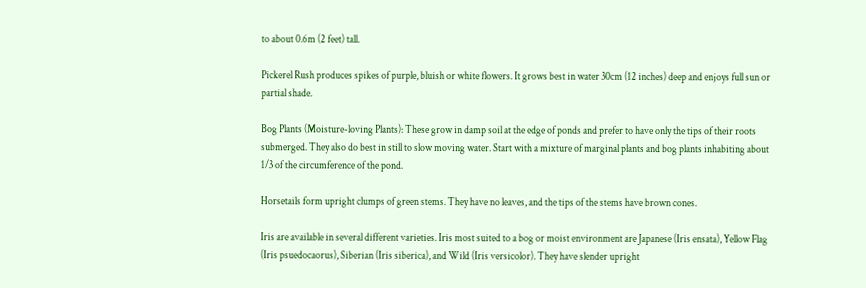to about 0.6m (2 feet) tall.

Pickerel Rush produces spikes of purple, bluish or white flowers. It grows best in water 30cm (12 inches) deep and enjoys full sun or partial shade.

Bog Plants (Moisture-loving Plants): These grow in damp soil at the edge of ponds and prefer to have only the tips of their roots submerged. They also do best in still to slow moving water. Start with a mixture of marginal plants and bog plants inhabiting about 1/3 of the circumference of the pond.

Horsetails form upright clumps of green stems. They have no leaves, and the tips of the stems have brown cones.

Iris are available in several different varieties. Iris most suited to a bog or moist environment are Japanese (Iris ensata), Yellow Flag (Iris psuedocaorus), Siberian (Iris siberica), and Wild (Iris versicolor). They have slender upright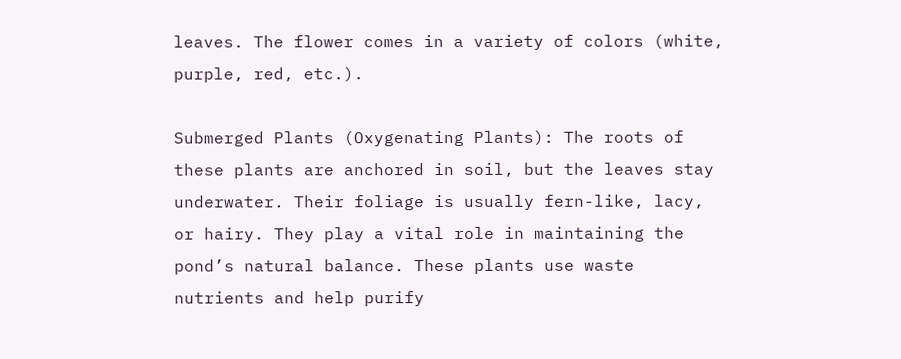leaves. The flower comes in a variety of colors (white, purple, red, etc.).

Submerged Plants (Oxygenating Plants): The roots of these plants are anchored in soil, but the leaves stay underwater. Their foliage is usually fern-like, lacy, or hairy. They play a vital role in maintaining the pond’s natural balance. These plants use waste nutrients and help purify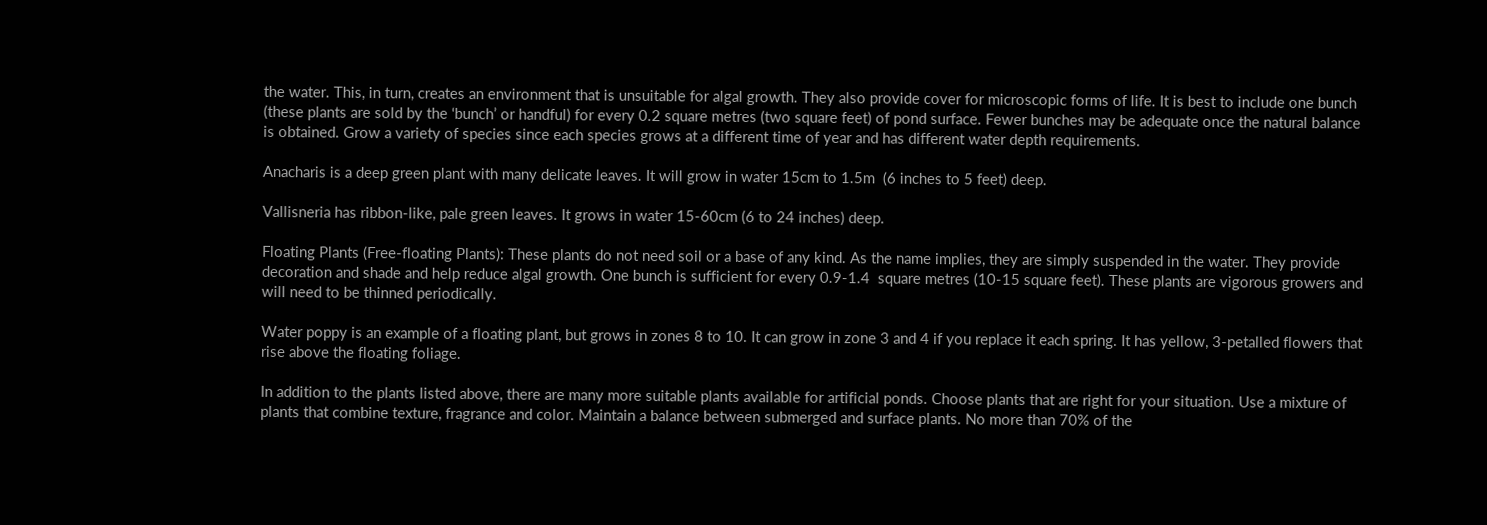the water. This, in turn, creates an environment that is unsuitable for algal growth. They also provide cover for microscopic forms of life. It is best to include one bunch (these plants are sold by the ‘bunch’ or handful) for every 0.2 square metres (two square feet) of pond surface. Fewer bunches may be adequate once the natural balance is obtained. Grow a variety of species since each species grows at a different time of year and has different water depth requirements.

Anacharis is a deep green plant with many delicate leaves. It will grow in water 15cm to 1.5m  (6 inches to 5 feet) deep.

Vallisneria has ribbon-like, pale green leaves. It grows in water 15-60cm (6 to 24 inches) deep.

Floating Plants (Free-floating Plants): These plants do not need soil or a base of any kind. As the name implies, they are simply suspended in the water. They provide decoration and shade and help reduce algal growth. One bunch is sufficient for every 0.9-1.4  square metres (10-15 square feet). These plants are vigorous growers and will need to be thinned periodically.

Water poppy is an example of a floating plant, but grows in zones 8 to 10. It can grow in zone 3 and 4 if you replace it each spring. It has yellow, 3-petalled flowers that rise above the floating foliage.

In addition to the plants listed above, there are many more suitable plants available for artificial ponds. Choose plants that are right for your situation. Use a mixture of plants that combine texture, fragrance and color. Maintain a balance between submerged and surface plants. No more than 70% of the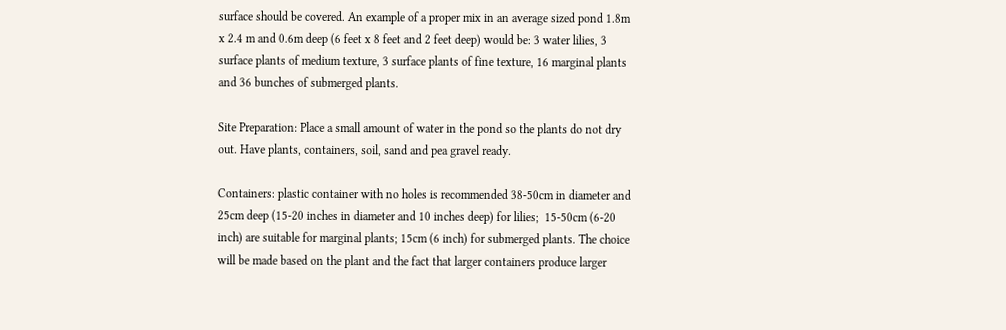surface should be covered. An example of a proper mix in an average sized pond 1.8m x 2.4 m and 0.6m deep (6 feet x 8 feet and 2 feet deep) would be: 3 water lilies, 3 surface plants of medium texture, 3 surface plants of fine texture, 16 marginal plants and 36 bunches of submerged plants.

Site Preparation: Place a small amount of water in the pond so the plants do not dry out. Have plants, containers, soil, sand and pea gravel ready.

Containers: plastic container with no holes is recommended 38-50cm in diameter and 25cm deep (15-20 inches in diameter and 10 inches deep) for lilies;  15-50cm (6-20 inch) are suitable for marginal plants; 15cm (6 inch) for submerged plants. The choice will be made based on the plant and the fact that larger containers produce larger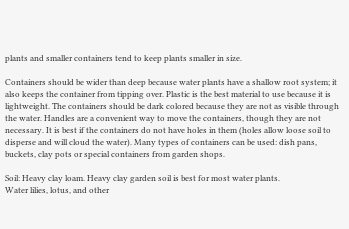plants and smaller containers tend to keep plants smaller in size.

Containers should be wider than deep because water plants have a shallow root system; it also keeps the container from tipping over. Plastic is the best material to use because it is lightweight. The containers should be dark colored because they are not as visible through the water. Handles are a convenient way to move the containers, though they are not necessary. It is best if the containers do not have holes in them (holes allow loose soil to disperse and will cloud the water). Many types of containers can be used: dish pans, buckets, clay pots or special containers from garden shops.

Soil: Heavy clay loam. Heavy clay garden soil is best for most water plants.
Water lilies, lotus, and other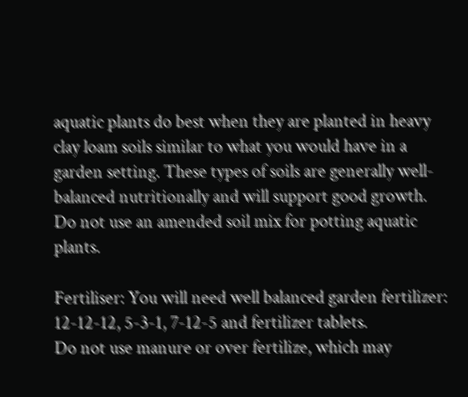aquatic plants do best when they are planted in heavy clay loam soils similar to what you would have in a garden setting. These types of soils are generally well-balanced nutritionally and will support good growth. Do not use an amended soil mix for potting aquatic plants.

Fertiliser: You will need well balanced garden fertilizer: 12-12-12, 5-3-1, 7-12-5 and fertilizer tablets.
Do not use manure or over fertilize, which may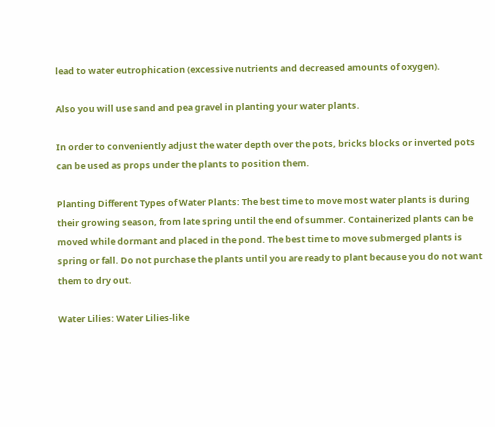lead to water eutrophication (excessive nutrients and decreased amounts of oxygen).

Also you will use sand and pea gravel in planting your water plants.

In order to conveniently adjust the water depth over the pots, bricks blocks or inverted pots can be used as props under the plants to position them.

Planting Different Types of Water Plants: The best time to move most water plants is during their growing season, from late spring until the end of summer. Containerized plants can be moved while dormant and placed in the pond. The best time to move submerged plants is spring or fall. Do not purchase the plants until you are ready to plant because you do not want them to dry out.

Water Lilies: Water Lilies-like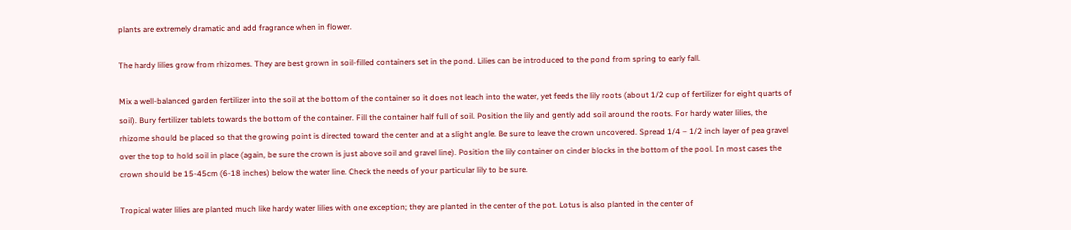plants are extremely dramatic and add fragrance when in flower.

The hardy lilies grow from rhizomes. They are best grown in soil-filled containers set in the pond. Lilies can be introduced to the pond from spring to early fall.

Mix a well-balanced garden fertilizer into the soil at the bottom of the container so it does not leach into the water, yet feeds the lily roots (about 1/2 cup of fertilizer for eight quarts of soil). Bury fertilizer tablets towards the bottom of the container. Fill the container half full of soil. Position the lily and gently add soil around the roots. For hardy water lilies, the rhizome should be placed so that the growing point is directed toward the center and at a slight angle. Be sure to leave the crown uncovered. Spread 1/4 – 1/2 inch layer of pea gravel over the top to hold soil in place (again, be sure the crown is just above soil and gravel line). Position the lily container on cinder blocks in the bottom of the pool. In most cases the crown should be 15-45cm (6-18 inches) below the water line. Check the needs of your particular lily to be sure.

Tropical water lilies are planted much like hardy water lilies with one exception; they are planted in the center of the pot. Lotus is also planted in the center of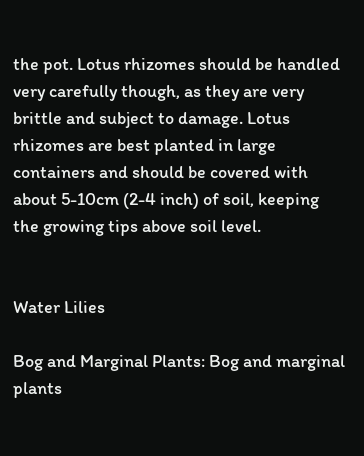the pot. Lotus rhizomes should be handled very carefully though, as they are very brittle and subject to damage. Lotus rhizomes are best planted in large containers and should be covered with about 5-10cm (2-4 inch) of soil, keeping the growing tips above soil level.


Water Lilies

Bog and Marginal Plants: Bog and marginal plants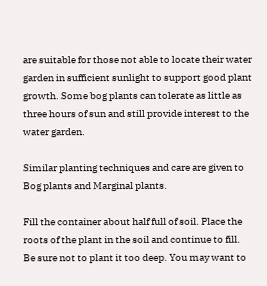are suitable for those not able to locate their water garden in sufficient sunlight to support good plant growth. Some bog plants can tolerate as little as three hours of sun and still provide interest to the water garden.

Similar planting techniques and care are given to Bog plants and Marginal plants.

Fill the container about half full of soil. Place the roots of the plant in the soil and continue to fill. Be sure not to plant it too deep. You may want to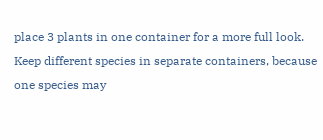place 3 plants in one container for a more full look. Keep different species in separate containers, because one species may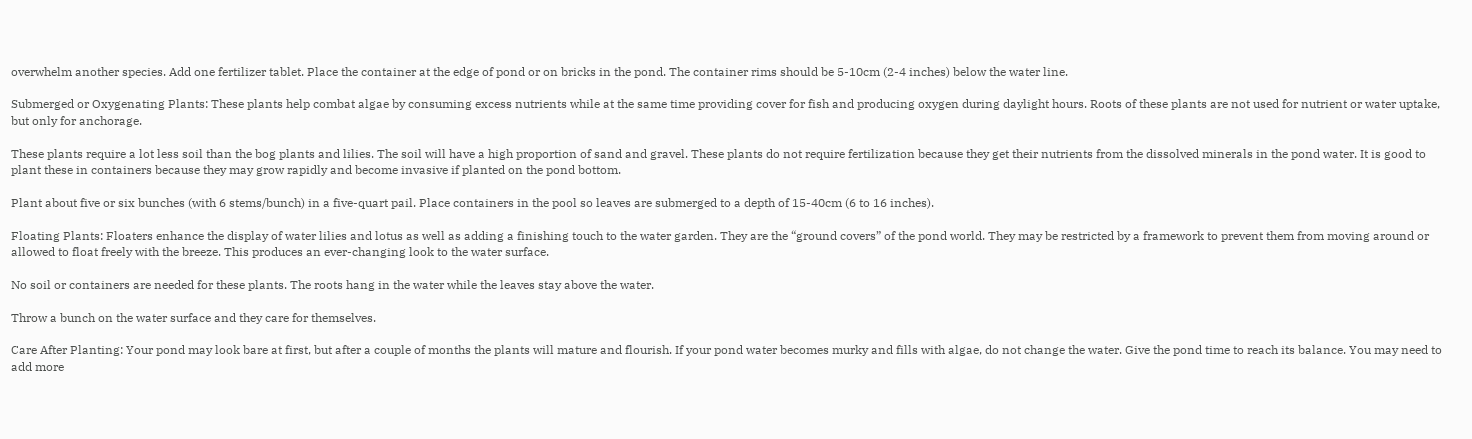overwhelm another species. Add one fertilizer tablet. Place the container at the edge of pond or on bricks in the pond. The container rims should be 5-10cm (2-4 inches) below the water line.

Submerged or Oxygenating Plants: These plants help combat algae by consuming excess nutrients while at the same time providing cover for fish and producing oxygen during daylight hours. Roots of these plants are not used for nutrient or water uptake, but only for anchorage.

These plants require a lot less soil than the bog plants and lilies. The soil will have a high proportion of sand and gravel. These plants do not require fertilization because they get their nutrients from the dissolved minerals in the pond water. It is good to plant these in containers because they may grow rapidly and become invasive if planted on the pond bottom.

Plant about five or six bunches (with 6 stems/bunch) in a five-quart pail. Place containers in the pool so leaves are submerged to a depth of 15-40cm (6 to 16 inches).

Floating Plants: Floaters enhance the display of water lilies and lotus as well as adding a finishing touch to the water garden. They are the “ground covers” of the pond world. They may be restricted by a framework to prevent them from moving around or allowed to float freely with the breeze. This produces an ever-changing look to the water surface.

No soil or containers are needed for these plants. The roots hang in the water while the leaves stay above the water.

Throw a bunch on the water surface and they care for themselves.

Care After Planting: Your pond may look bare at first, but after a couple of months the plants will mature and flourish. If your pond water becomes murky and fills with algae, do not change the water. Give the pond time to reach its balance. You may need to add more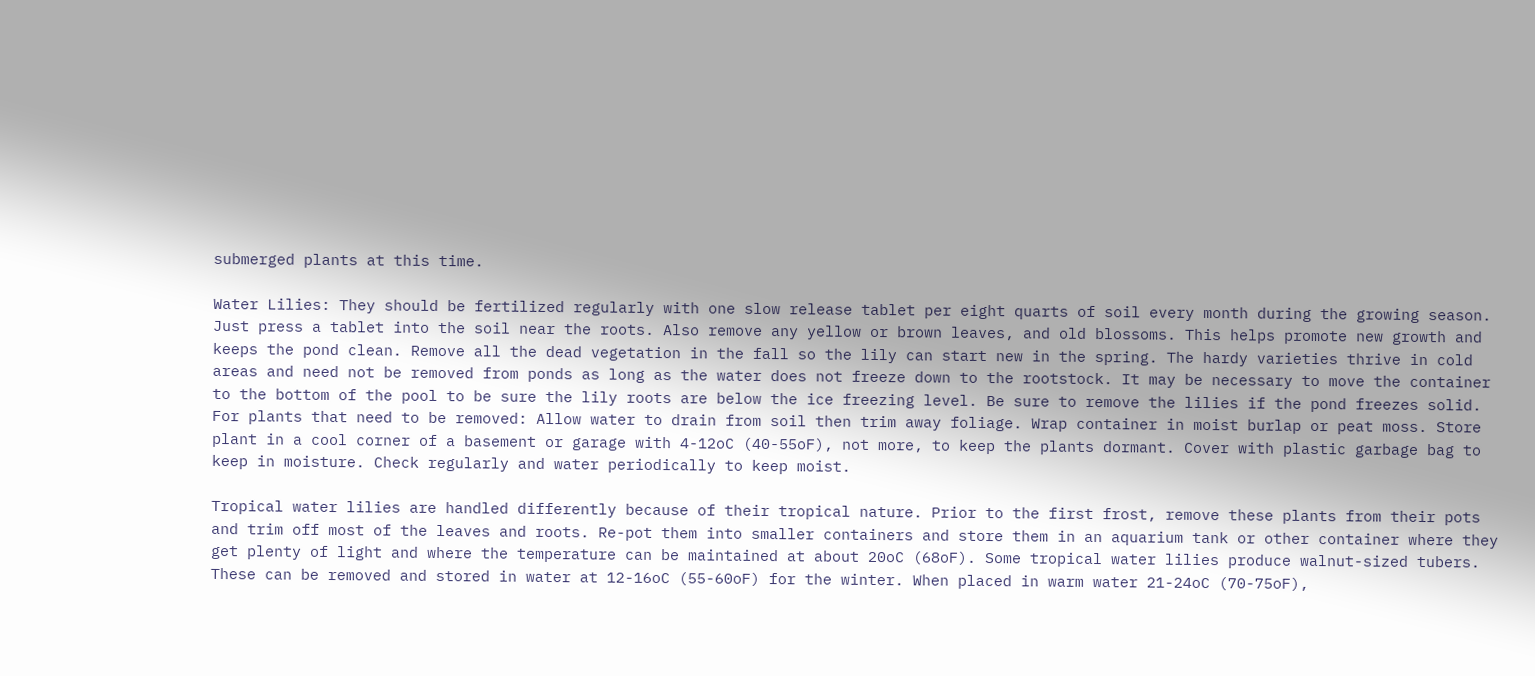submerged plants at this time.

Water Lilies: They should be fertilized regularly with one slow release tablet per eight quarts of soil every month during the growing season. Just press a tablet into the soil near the roots. Also remove any yellow or brown leaves, and old blossoms. This helps promote new growth and keeps the pond clean. Remove all the dead vegetation in the fall so the lily can start new in the spring. The hardy varieties thrive in cold areas and need not be removed from ponds as long as the water does not freeze down to the rootstock. It may be necessary to move the container to the bottom of the pool to be sure the lily roots are below the ice freezing level. Be sure to remove the lilies if the pond freezes solid.
For plants that need to be removed: Allow water to drain from soil then trim away foliage. Wrap container in moist burlap or peat moss. Store plant in a cool corner of a basement or garage with 4-12oC (40-55oF), not more, to keep the plants dormant. Cover with plastic garbage bag to keep in moisture. Check regularly and water periodically to keep moist.

Tropical water lilies are handled differently because of their tropical nature. Prior to the first frost, remove these plants from their pots and trim off most of the leaves and roots. Re-pot them into smaller containers and store them in an aquarium tank or other container where they get plenty of light and where the temperature can be maintained at about 20oC (68oF). Some tropical water lilies produce walnut-sized tubers. These can be removed and stored in water at 12-16oC (55-60oF) for the winter. When placed in warm water 21-24oC (70-75oF),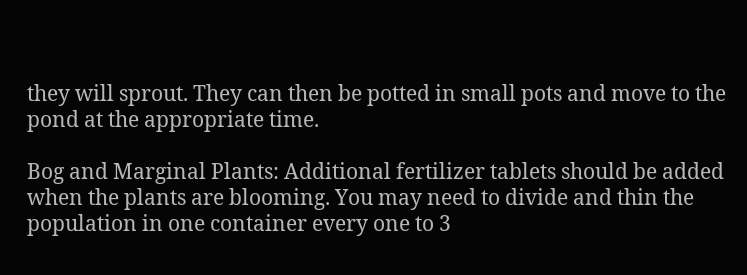they will sprout. They can then be potted in small pots and move to the pond at the appropriate time.

Bog and Marginal Plants: Additional fertilizer tablets should be added when the plants are blooming. You may need to divide and thin the population in one container every one to 3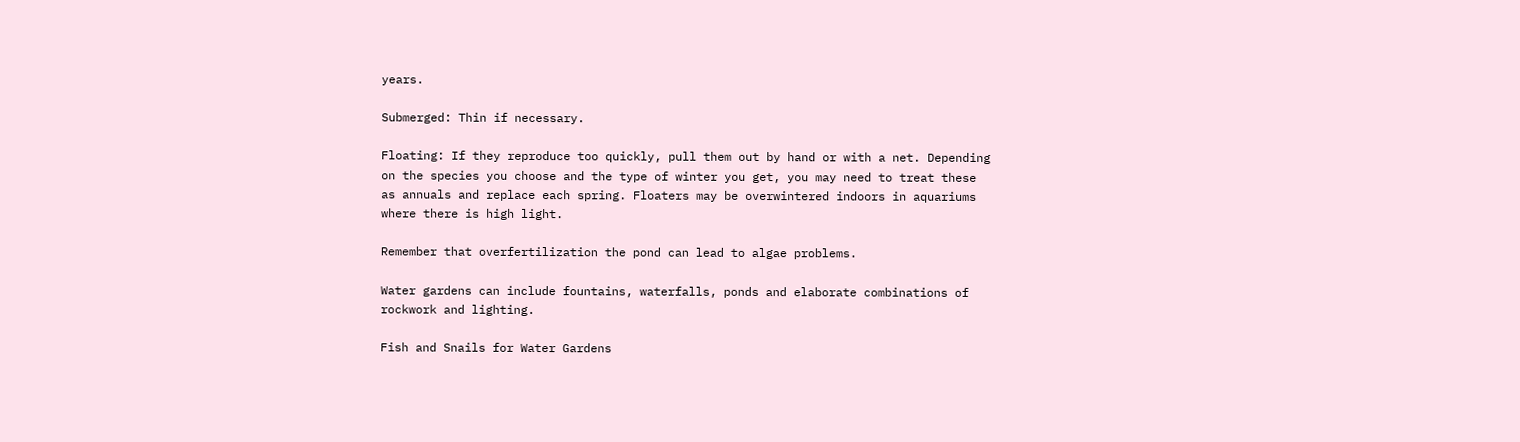years.

Submerged: Thin if necessary.

Floating: If they reproduce too quickly, pull them out by hand or with a net. Depending on the species you choose and the type of winter you get, you may need to treat these as annuals and replace each spring. Floaters may be overwintered indoors in aquariums where there is high light.

Remember that overfertilization the pond can lead to algae problems.

Water gardens can include fountains, waterfalls, ponds and elaborate combinations of rockwork and lighting.

Fish and Snails for Water Gardens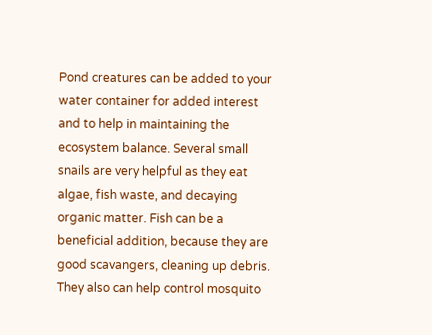Pond creatures can be added to your water container for added interest and to help in maintaining the ecosystem balance. Several small snails are very helpful as they eat algae, fish waste, and decaying organic matter. Fish can be a beneficial addition, because they are good scavangers, cleaning up debris. They also can help control mosquito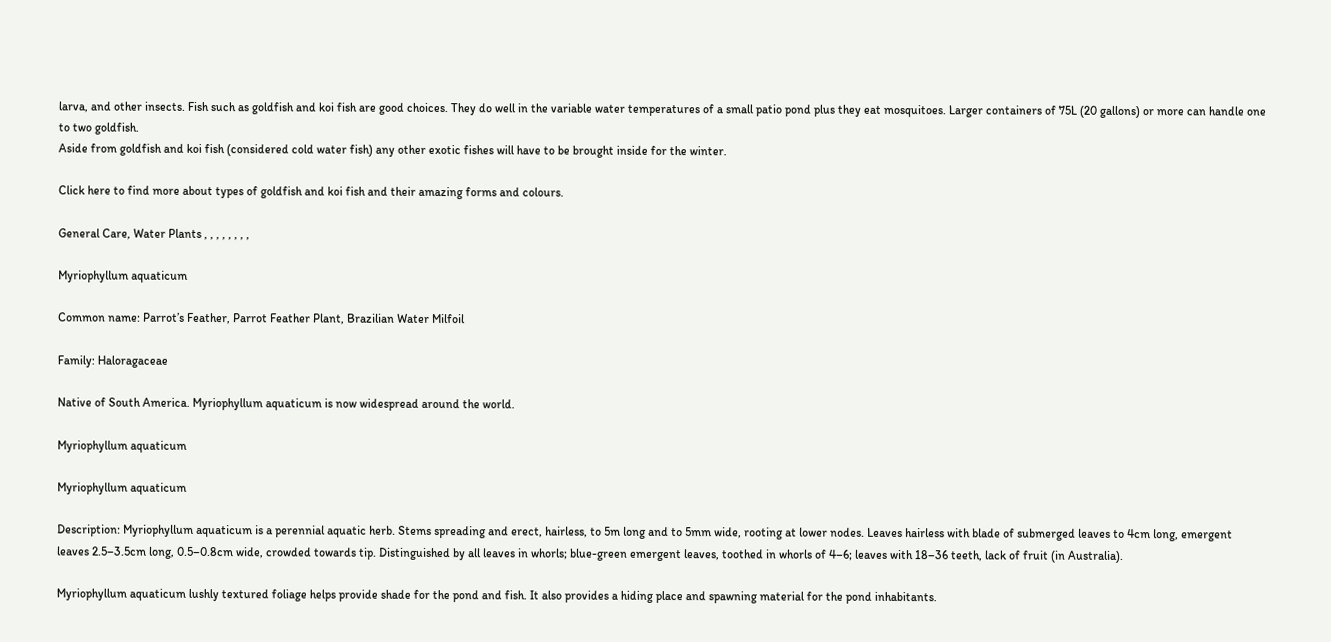larva, and other insects. Fish such as goldfish and koi fish are good choices. They do well in the variable water temperatures of a small patio pond plus they eat mosquitoes. Larger containers of 75L (20 gallons) or more can handle one to two goldfish.
Aside from goldfish and koi fish (considered cold water fish) any other exotic fishes will have to be brought inside for the winter.

Click here to find more about types of goldfish and koi fish and their amazing forms and colours.

General Care, Water Plants , , , , , , , ,

Myriophyllum aquaticum

Common name: Parrot’s Feather, Parrot Feather Plant, Brazilian Water Milfoil

Family: Haloragaceae

Native of South America. Myriophyllum aquaticum is now widespread around the world.

Myriophyllum aquaticum

Myriophyllum aquaticum

Description: Myriophyllum aquaticum is a perennial aquatic herb. Stems spreading and erect, hairless, to 5m long and to 5mm wide, rooting at lower nodes. Leaves hairless with blade of submerged leaves to 4cm long, emergent leaves 2.5–3.5cm long, 0.5–0.8cm wide, crowded towards tip. Distinguished by all leaves in whorls; blue-green emergent leaves, toothed in whorls of 4–6; leaves with 18–36 teeth, lack of fruit (in Australia).

Myriophyllum aquaticum lushly textured foliage helps provide shade for the pond and fish. It also provides a hiding place and spawning material for the pond inhabitants.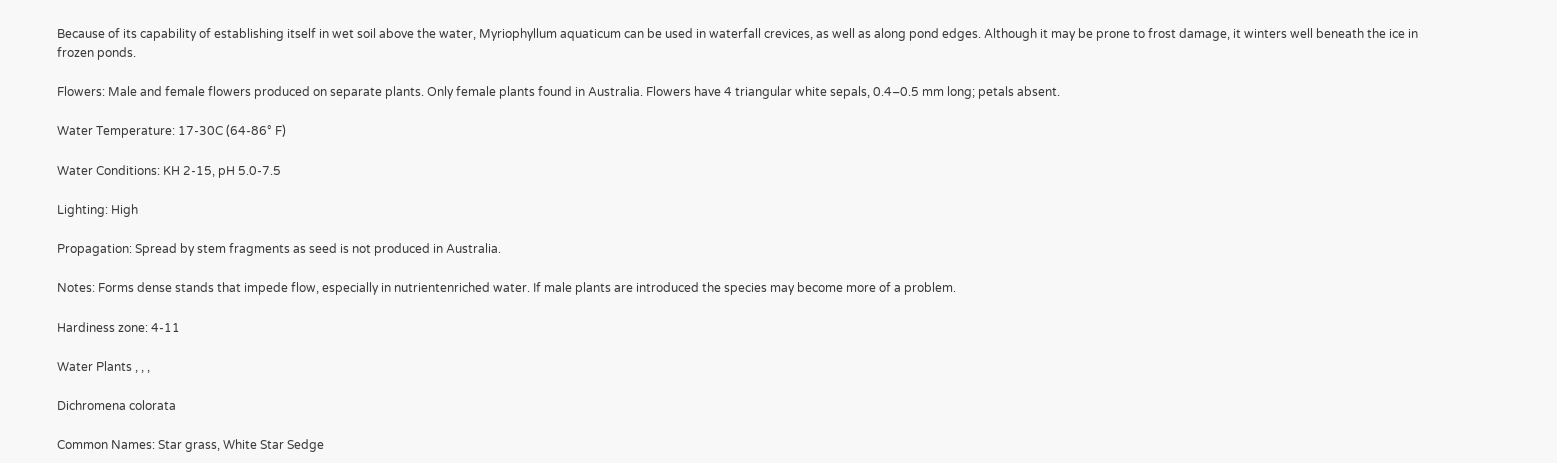Because of its capability of establishing itself in wet soil above the water, Myriophyllum aquaticum can be used in waterfall crevices, as well as along pond edges. Although it may be prone to frost damage, it winters well beneath the ice in frozen ponds.

Flowers: Male and female flowers produced on separate plants. Only female plants found in Australia. Flowers have 4 triangular white sepals, 0.4–0.5 mm long; petals absent.

Water Temperature: 17-30C (64-86° F)

Water Conditions: KH 2-15, pH 5.0-7.5

Lighting: High

Propagation: Spread by stem fragments as seed is not produced in Australia.

Notes: Forms dense stands that impede flow, especially in nutrientenriched water. If male plants are introduced the species may become more of a problem.

Hardiness zone: 4-11

Water Plants , , ,

Dichromena colorata

Common Names: Star grass, White Star Sedge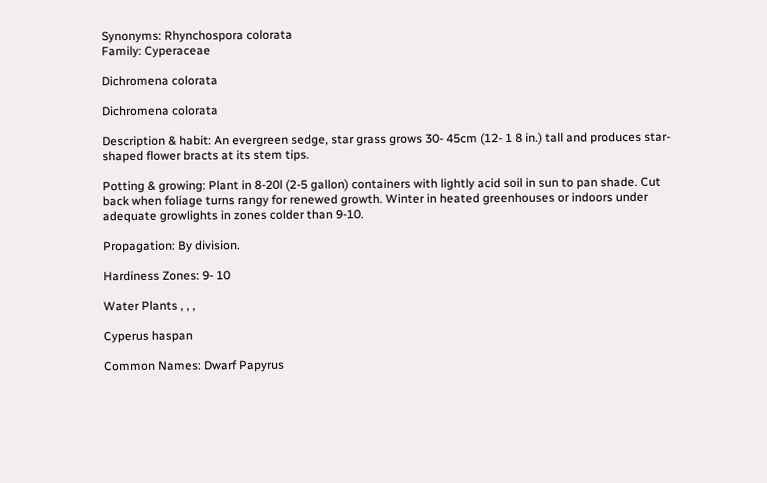Synonyms: Rhynchospora colorata
Family: Cyperaceae

Dichromena colorata

Dichromena colorata

Description & habit: An evergreen sedge, star grass grows 30- 45cm (12- 1 8 in.) tall and produces star-shaped flower bracts at its stem tips.

Potting & growing: Plant in 8-20l (2-5 gallon) containers with lightly acid soil in sun to pan shade. Cut back when foliage turns rangy for renewed growth. Winter in heated greenhouses or indoors under adequate growlights in zones colder than 9-10.

Propagation: By division.

Hardiness Zones: 9- 10

Water Plants , , ,

Cyperus haspan

Common Names: Dwarf Papyrus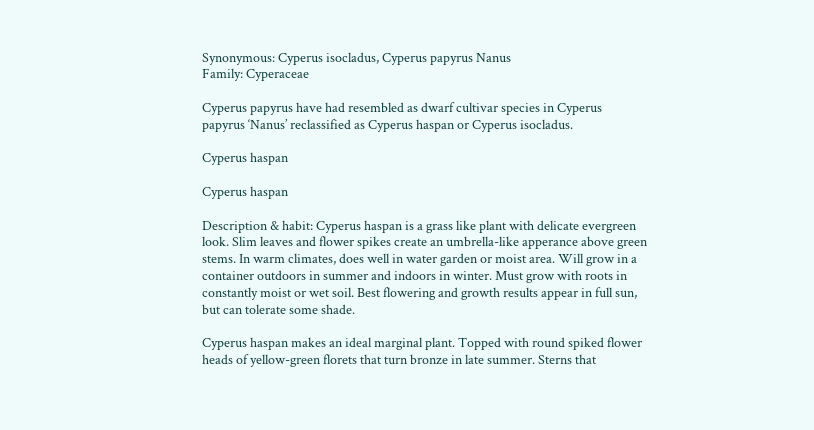Synonymous: Cyperus isocladus, Cyperus papyrus Nanus
Family: Cyperaceae

Cyperus papyrus have had resembled as dwarf cultivar species in Cyperus papyrus ‘Nanus’ reclassified as Cyperus haspan or Cyperus isocladus.

Cyperus haspan

Cyperus haspan

Description & habit: Cyperus haspan is a grass like plant with delicate evergreen look. Slim leaves and flower spikes create an umbrella-like apperance above green stems. In warm climates, does well in water garden or moist area. Will grow in a container outdoors in summer and indoors in winter. Must grow with roots in constantly moist or wet soil. Best flowering and growth results appear in full sun, but can tolerate some shade.

Cyperus haspan makes an ideal marginal plant. Topped with round spiked flower heads of yellow-green florets that turn bronze in late summer. Sterns that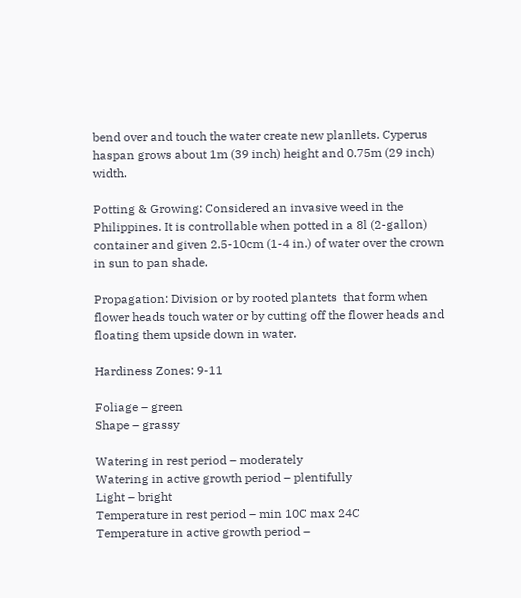bend over and touch the water create new planllets. Cyperus haspan grows about 1m (39 inch) height and 0.75m (29 inch) width.

Potting & Growing: Considered an invasive weed in the Philippines. It is controllable when potted in a 8l (2-gallon) container and given 2.5-10cm (1-4 in.) of water over the crown in sun to pan shade.

Propagation: Division or by rooted plantets  that form when flower heads touch water or by cutting off the flower heads and floating them upside down in water.

Hardiness Zones: 9-11

Foliage – green
Shape – grassy

Watering in rest period – moderately
Watering in active growth period – plentifully
Light – bright
Temperature in rest period – min 10C max 24C
Temperature in active growth period –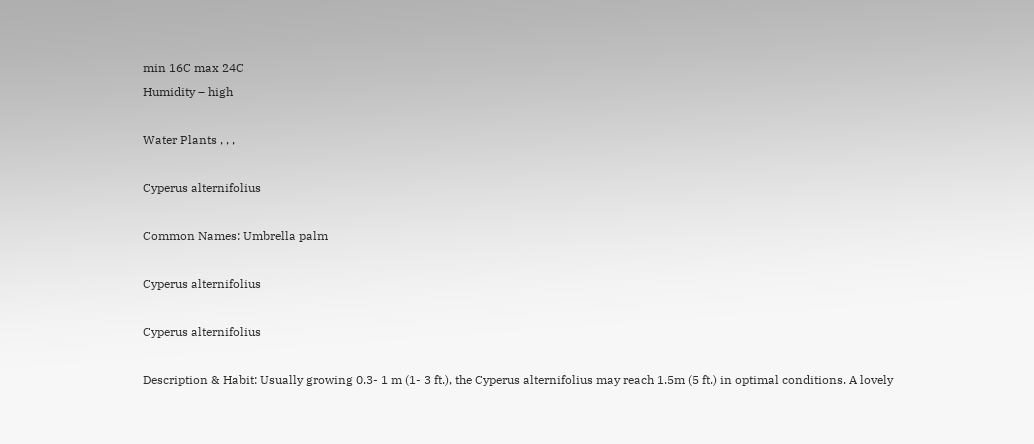min 16C max 24C
Humidity – high

Water Plants , , ,

Cyperus alternifolius

Common Names: Umbrella palm

Cyperus alternifolius

Cyperus alternifolius

Description & Habit: Usually growing 0.3- 1 m (1- 3 ft.), the Cyperus alternifolius may reach 1.5m (5 ft.) in optimal conditions. A lovely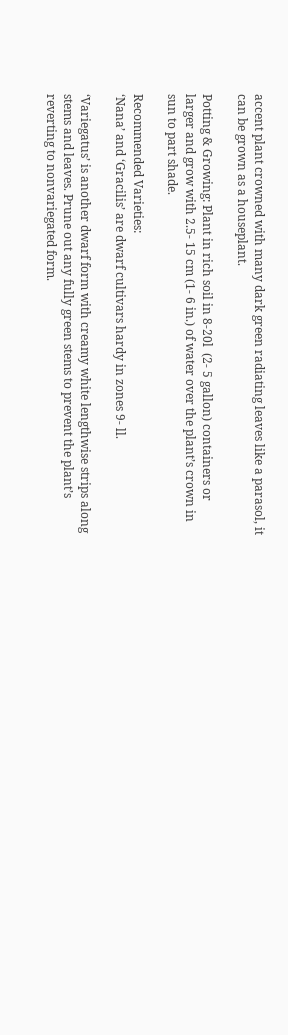accent plant crowned with many dark green radiating leaves like a parasol, it can be grown as a houseplant.

Potting & Growing: Plant in rich soil in 8-20l  (2- 5 gallon) containers or larger and grow with 2.5- 15 cm (1- 6 in.) of water over the plant’s crown in sun to part shade.

Recommended Varieties:
‘Nana’ and ‘Gracilis’ are dwarf cultivars hardy in zones 9- ll.

‘Variegatus’ is another dwarf form with creamy white lengthwise strips along stems and leaves. Prune out any fully green stems to prevent the plant’s reverting to nonvariegated form.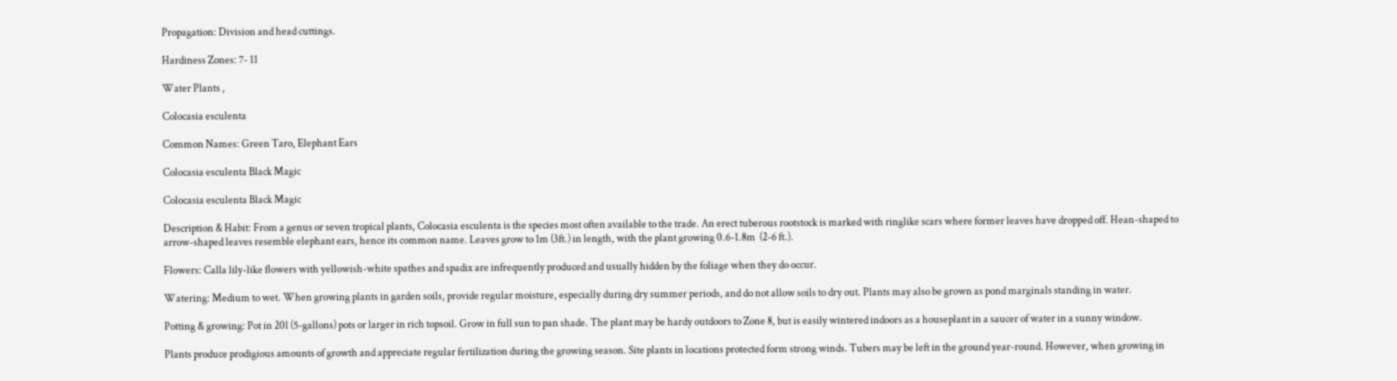Propagation: Division and head cuttings.

Hardiness Zones: 7- 11

Water Plants ,

Colocasia esculenta

Common Names: Green Taro, Elephant Ears

Colocasia esculenta Black Magic

Colocasia esculenta Black Magic

Description & Habit: From a genus or seven tropical plants, Colocasia esculenta is the species most often available to the trade. An erect tuberous rootstock is marked with ringlike scars where former leaves have dropped off. Hean-shaped to arrow-shaped leaves resemble elephant ears, hence its common name. Leaves grow to 1m (3ft.) in length, with the plant growing 0.6-1.8m  (2-6 ft.).

Flowers: Calla lily-like flowers with yellowish-white spathes and spadix are infrequently produced and usually hidden by the foliage when they do occur.

Watering: Medium to wet. When growing plants in garden soils, provide regular moisture, especially during dry summer periods, and do not allow soils to dry out. Plants may also be grown as pond marginals standing in water.

Potting & growing: Pot in 20l (5-gallons) pots or larger in rich topsoil. Grow in full sun to pan shade. The plant may be hardy outdoors to Zone 8, but is easily wintered indoors as a houseplant in a saucer of water in a sunny window.

Plants produce prodigious amounts of growth and appreciate regular fertilization during the growing season. Site plants in locations protected form strong winds. Tubers may be left in the ground year-round. However, when growing in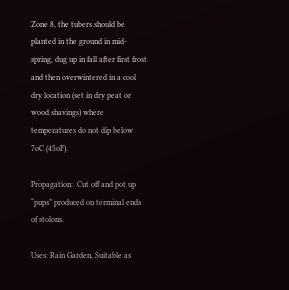Zone 8, the tubers should be planted in the ground in mid-spring, dug up in fall after first frost and then overwintered in a cool dry location (set in dry peat or wood shavings) where temperatures do not dip below 7oC (45oF).

Propagation:  Cut off and pot up “pups” produced on terminal ends of stolons.

Uses: Rain Garden, Suitable as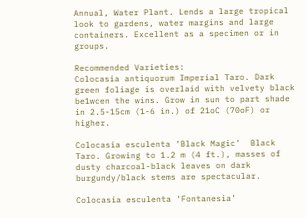Annual, Water Plant. Lends a large tropical look to gardens, water margins and large containers. Excellent as a specimen or in groups.

Recommended Varieties:
Colocasia antiquorum Imperial Taro. Dark green foliage is overlaid with velvety black be1wcen the wins. Grow in sun to part shade in 2.5-15cm (1-6 in.) of 21oC (70oF) or higher.

Colocasia esculenta ‘Black Magic’  Black Taro. Growing to 1.2 m (4 ft.), masses of dusty charcoal-black leaves on dark burgundy/black stems are spectacular.

Colocasia esculenta ‘Fontanesia’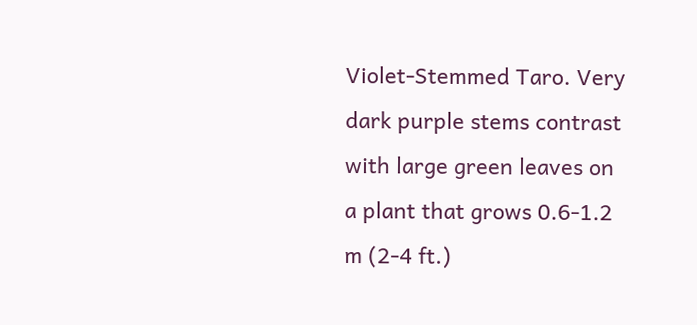Violet-Stemmed Taro. Very dark purple stems contrast with large green leaves on a plant that grows 0.6-1.2 m (2-4 ft.)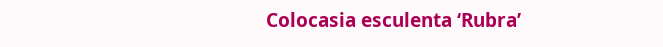Colocasia esculenta ‘Rubra’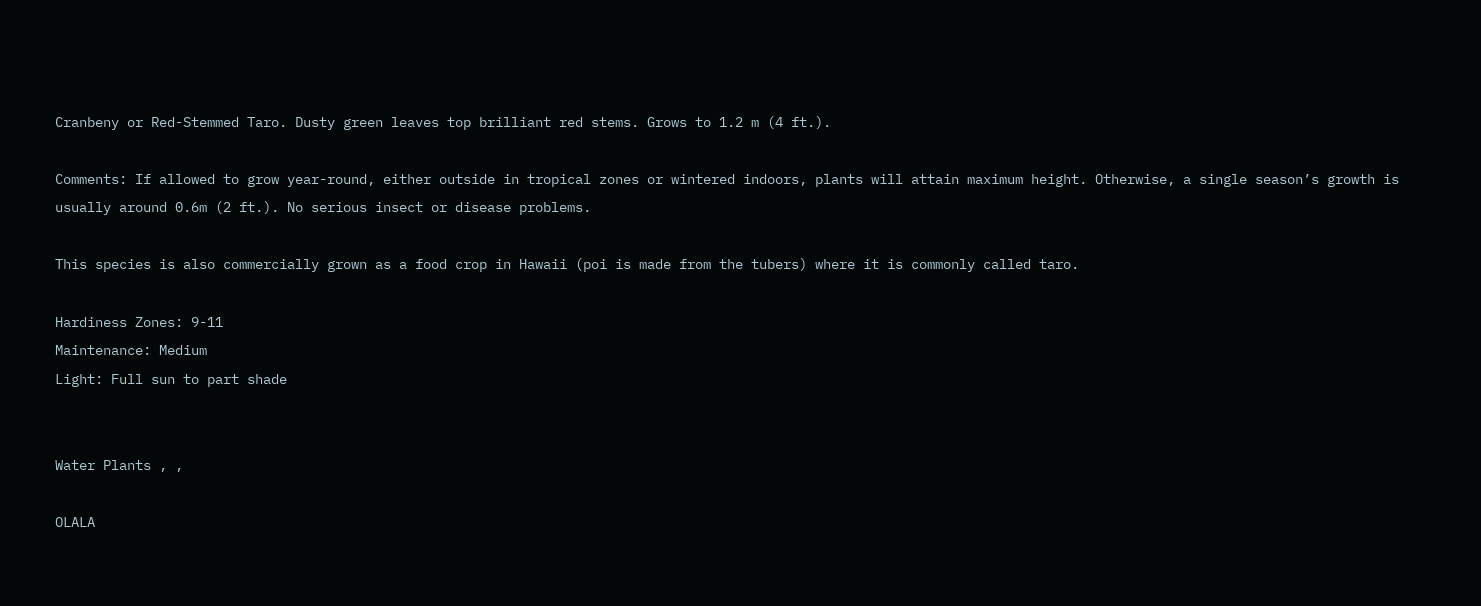Cranbeny or Red-Stemmed Taro. Dusty green leaves top brilliant red stems. Grows to 1.2 m (4 ft.).

Comments: If allowed to grow year-round, either outside in tropical zones or wintered indoors, plants will attain maximum height. Otherwise, a single season’s growth is usually around 0.6m (2 ft.). No serious insect or disease problems.

This species is also commercially grown as a food crop in Hawaii (poi is made from the tubers) where it is commonly called taro.

Hardiness Zones: 9-11
Maintenance: Medium
Light: Full sun to part shade


Water Plants , ,

OLALA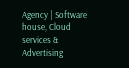Agency | Software house, Cloud services & Advertising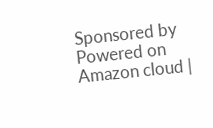Sponsored by
Powered on Amazon cloud |